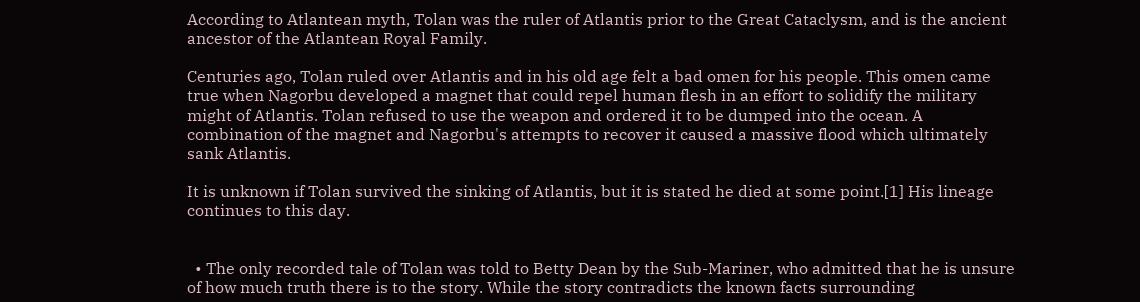According to Atlantean myth, Tolan was the ruler of Atlantis prior to the Great Cataclysm, and is the ancient ancestor of the Atlantean Royal Family.

Centuries ago, Tolan ruled over Atlantis and in his old age felt a bad omen for his people. This omen came true when Nagorbu developed a magnet that could repel human flesh in an effort to solidify the military might of Atlantis. Tolan refused to use the weapon and ordered it to be dumped into the ocean. A combination of the magnet and Nagorbu's attempts to recover it caused a massive flood which ultimately sank Atlantis.

It is unknown if Tolan survived the sinking of Atlantis, but it is stated he died at some point.[1] His lineage continues to this day.


  • The only recorded tale of Tolan was told to Betty Dean by the Sub-Mariner, who admitted that he is unsure of how much truth there is to the story. While the story contradicts the known facts surrounding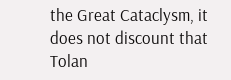the Great Cataclysm, it does not discount that Tolan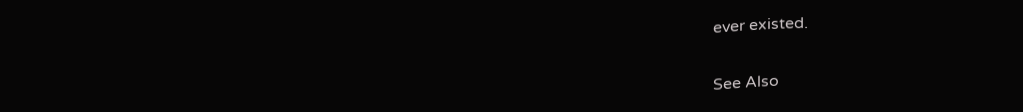ever existed.

See Also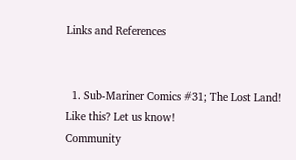Links and References


  1. Sub-Mariner Comics #31; The Lost Land!
Like this? Let us know!
Community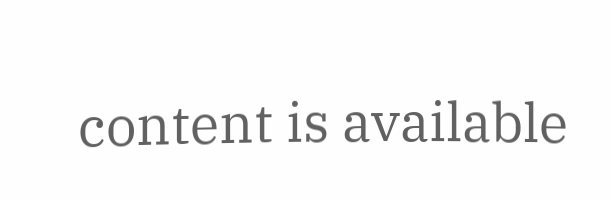content is available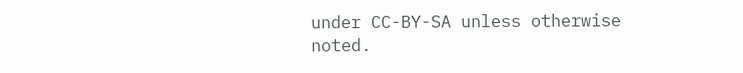under CC-BY-SA unless otherwise noted.